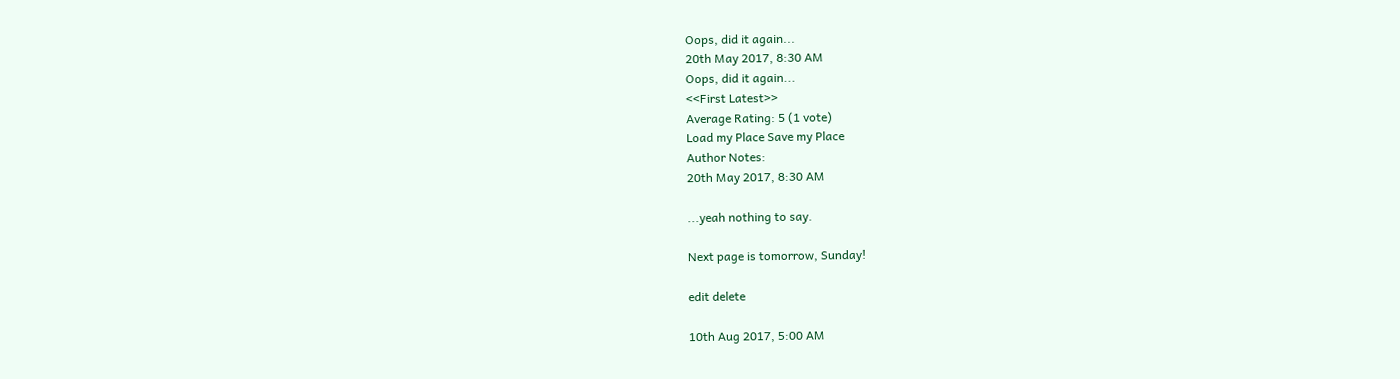Oops, did it again...
20th May 2017, 8:30 AM
Oops, did it again...
<<First Latest>>
Average Rating: 5 (1 vote)
Load my Place Save my Place
Author Notes:
20th May 2017, 8:30 AM

...yeah nothing to say.

Next page is tomorrow, Sunday!

edit delete

10th Aug 2017, 5:00 AM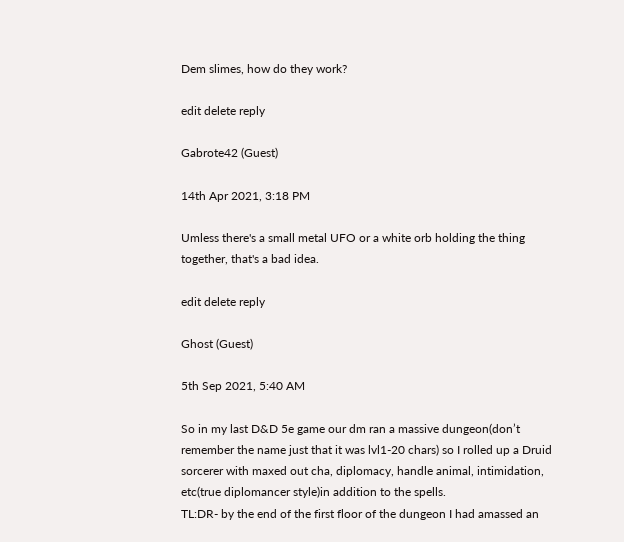Dem slimes, how do they work?

edit delete reply

Gabrote42 (Guest)

14th Apr 2021, 3:18 PM

Umless there's a small metal UFO or a white orb holding the thing together, that's a bad idea.

edit delete reply

Ghost (Guest)

5th Sep 2021, 5:40 AM

So in my last D&D 5e game our dm ran a massive dungeon(don’t remember the name just that it was lvl1-20 chars) so I rolled up a Druid sorcerer with maxed out cha, diplomacy, handle animal, intimidation, etc(true diplomancer style)in addition to the spells.
TL:DR- by the end of the first floor of the dungeon I had amassed an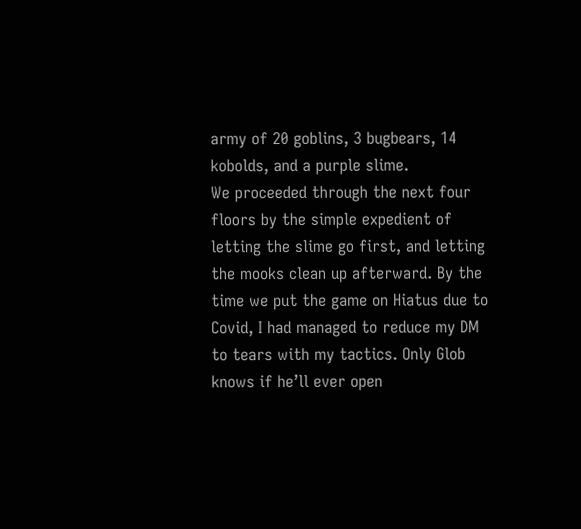army of 20 goblins, 3 bugbears, 14 kobolds, and a purple slime.
We proceeded through the next four floors by the simple expedient of letting the slime go first, and letting the mooks clean up afterward. By the time we put the game on Hiatus due to Covid, I had managed to reduce my DM to tears with my tactics. Only Glob knows if he’ll ever open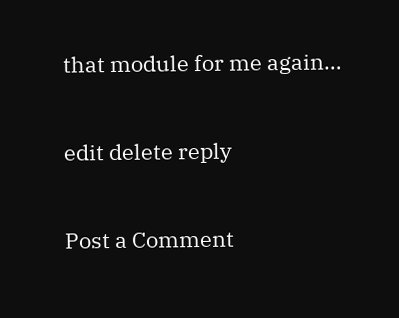that module for me again…

edit delete reply

Post a Comment